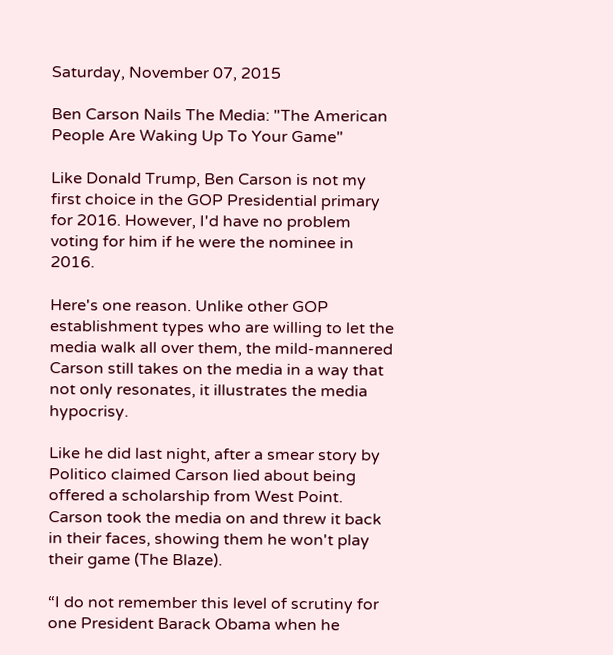Saturday, November 07, 2015

Ben Carson Nails The Media: "The American People Are Waking Up To Your Game"

Like Donald Trump, Ben Carson is not my first choice in the GOP Presidential primary for 2016. However, I'd have no problem voting for him if he were the nominee in 2016.

Here's one reason. Unlike other GOP establishment types who are willing to let the media walk all over them, the mild-mannered Carson still takes on the media in a way that not only resonates, it illustrates the media hypocrisy.

Like he did last night, after a smear story by Politico claimed Carson lied about being offered a scholarship from West Point. Carson took the media on and threw it back in their faces, showing them he won't play their game (The Blaze).

“I do not remember this level of scrutiny for one President Barack Obama when he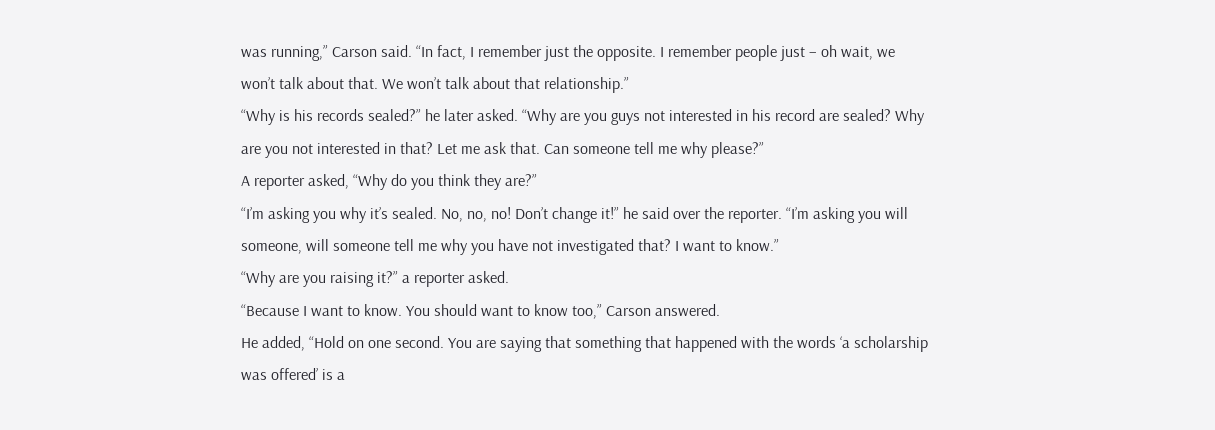was running,” Carson said. “In fact, I remember just the opposite. I remember people just – oh wait, we won’t talk about that. We won’t talk about that relationship.”
“Why is his records sealed?” he later asked. “Why are you guys not interested in his record are sealed? Why are you not interested in that? Let me ask that. Can someone tell me why please?”
A reporter asked, “Why do you think they are?”
“I’m asking you why it’s sealed. No, no, no! Don’t change it!” he said over the reporter. “I’m asking you will someone, will someone tell me why you have not investigated that? I want to know.”
“Why are you raising it?” a reporter asked.
“Because I want to know. You should want to know too,” Carson answered.
He added, “Hold on one second. You are saying that something that happened with the words ‘a scholarship was offered’ is a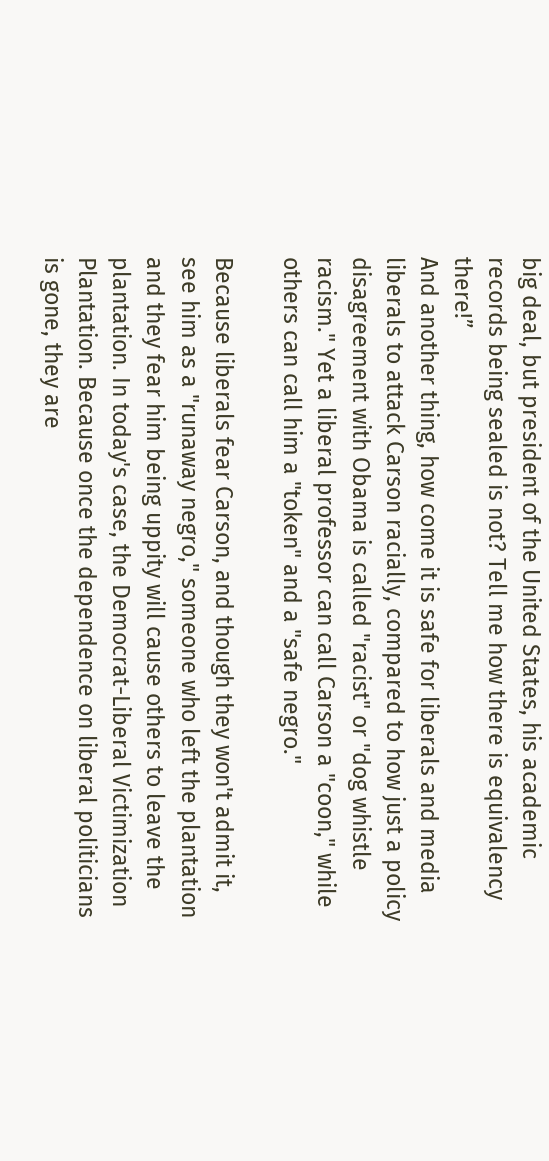big deal, but president of the United States, his academic records being sealed is not? Tell me how there is equivalency there!”
And another thing, how come it is safe for liberals and media liberals to attack Carson racially, compared to how just a policy disagreement with Obama is called "racist" or "dog whistle racism." Yet a liberal professor can call Carson a "coon," while others can call him a "token" and a "safe negro."

Because liberals fear Carson, and though they won't admit it, see him as a "runaway negro," someone who left the plantation and they fear him being uppity will cause others to leave the plantation. In today's case, the Democrat-Liberal Victimization Plantation. Because once the dependence on liberal politicians is gone, they are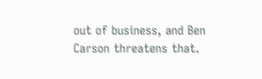out of business, and Ben Carson threatens that.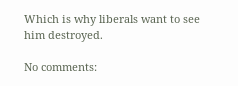Which is why liberals want to see him destroyed.

No comments: